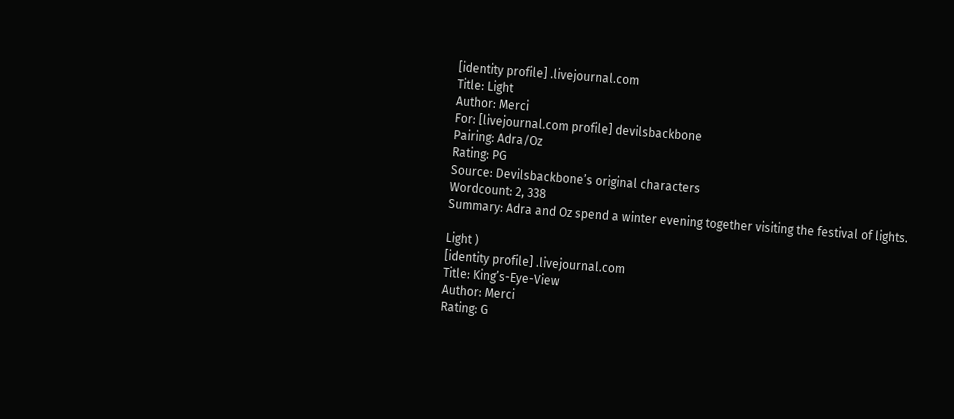[identity profile] .livejournal.com
Title: Light
Author: Merci
For: [livejournal.com profile] devilsbackbone
Pairing: Adra/Oz
Rating: PG
Source: Devilsbackbone’s original characters
Wordcount: 2, 338
Summary: Adra and Oz spend a winter evening together visiting the festival of lights.

Light )
[identity profile] .livejournal.com
Title: King’s-Eye-View
Author: Merci
Rating: G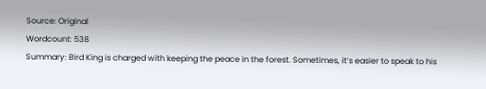Source: Original
Wordcount: 538
Summary: Bird King is charged with keeping the peace in the forest. Sometimes, it’s easier to speak to his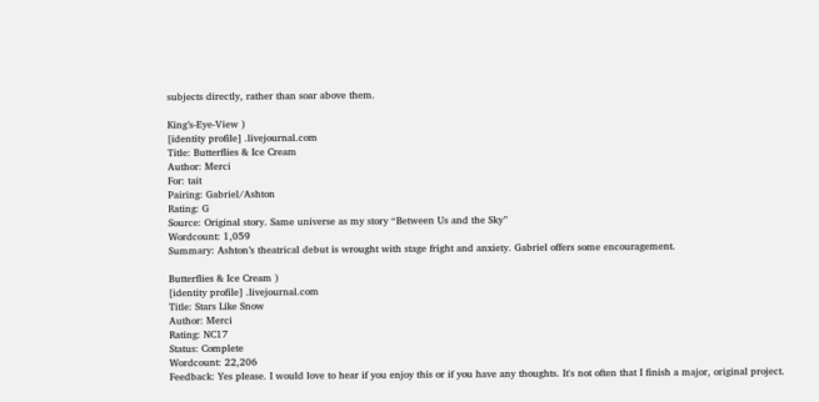subjects directly, rather than soar above them.

King’s-Eye-View )
[identity profile] .livejournal.com
Title: Butterflies & Ice Cream
Author: Merci
For: tait
Pairing: Gabriel/Ashton
Rating: G
Source: Original story. Same universe as my story “Between Us and the Sky”
Wordcount: 1,059
Summary: Ashton’s theatrical debut is wrought with stage fright and anxiety. Gabriel offers some encouragement.

Butterflies & Ice Cream )
[identity profile] .livejournal.com
Title: Stars Like Snow
Author: Merci
Rating: NC17
Status: Complete
Wordcount: 22,206
Feedback: Yes please. I would love to hear if you enjoy this or if you have any thoughts. It's not often that I finish a major, original project.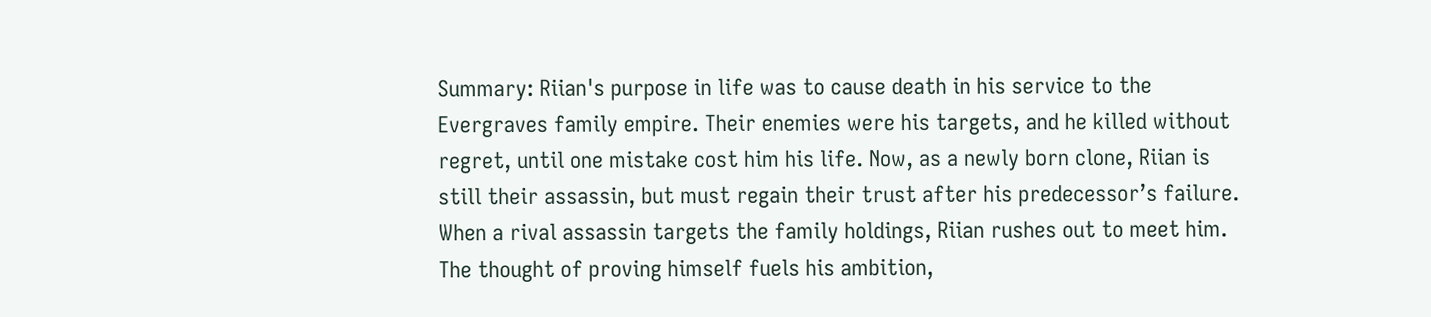Summary: Riian's purpose in life was to cause death in his service to the Evergraves family empire. Their enemies were his targets, and he killed without regret, until one mistake cost him his life. Now, as a newly born clone, Riian is still their assassin, but must regain their trust after his predecessor’s failure. When a rival assassin targets the family holdings, Riian rushes out to meet him. The thought of proving himself fuels his ambition,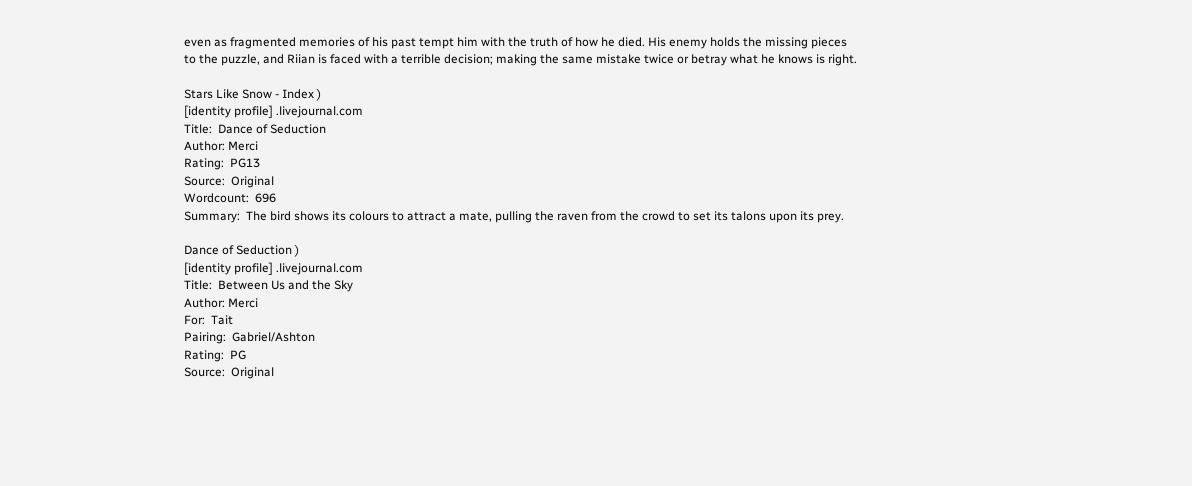even as fragmented memories of his past tempt him with the truth of how he died. His enemy holds the missing pieces to the puzzle, and Riian is faced with a terrible decision; making the same mistake twice or betray what he knows is right.

Stars Like Snow - Index )
[identity profile] .livejournal.com
Title:  Dance of Seduction
Author: Merci
Rating:  PG13
Source:  Original
Wordcount:  696
Summary:  The bird shows its colours to attract a mate, pulling the raven from the crowd to set its talons upon its prey.

Dance of Seduction )
[identity profile] .livejournal.com
Title:  Between Us and the Sky
Author: Merci
For:  Tait
Pairing:  Gabriel/Ashton
Rating:  PG
Source:  Original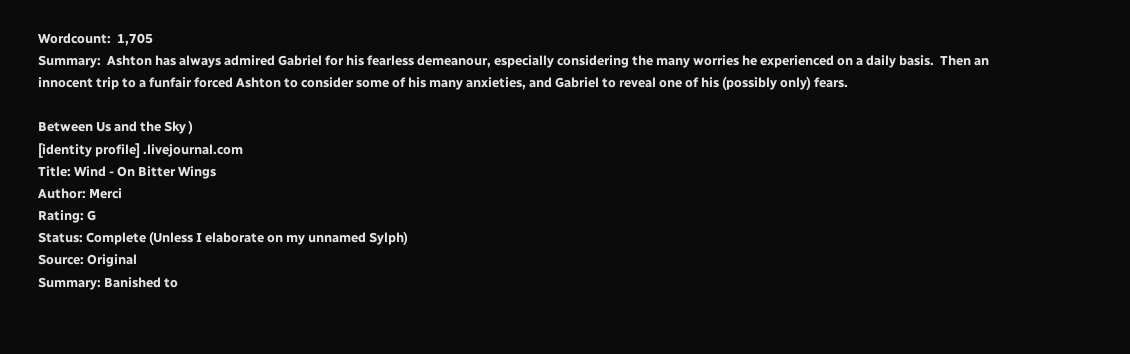Wordcount:  1,705
Summary:  Ashton has always admired Gabriel for his fearless demeanour, especially considering the many worries he experienced on a daily basis.  Then an innocent trip to a funfair forced Ashton to consider some of his many anxieties, and Gabriel to reveal one of his (possibly only) fears.

Between Us and the Sky )
[identity profile] .livejournal.com
Title: Wind - On Bitter Wings
Author: Merci
Rating: G
Status: Complete (Unless I elaborate on my unnamed Sylph)
Source: Original
Summary: Banished to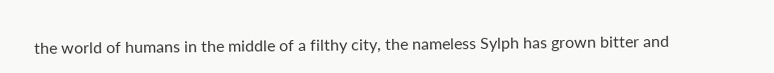the world of humans in the middle of a filthy city, the nameless Sylph has grown bitter and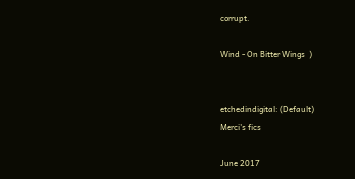corrupt.

Wind - On Bitter Wings  )


etchedindigital: (Default)
Merci's fics

June 2017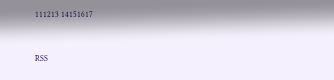111213 14151617



RSS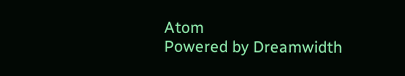Atom
Powered by Dreamwidth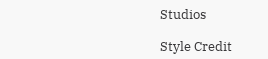Studios

Style Credit